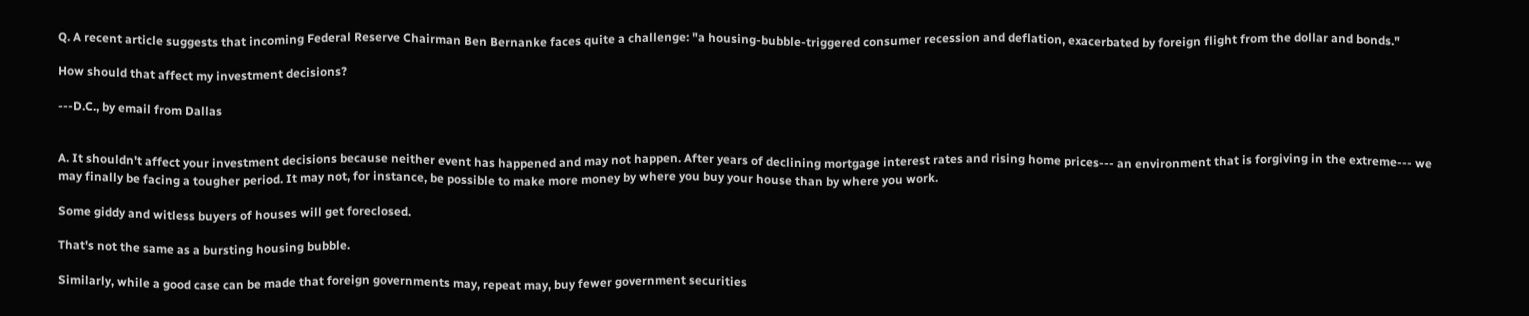Q. A recent article suggests that incoming Federal Reserve Chairman Ben Bernanke faces quite a challenge: "a housing-bubble-triggered consumer recession and deflation, exacerbated by foreign flight from the dollar and bonds."

How should that affect my investment decisions?

---D.C., by email from Dallas


A. It shouldn't affect your investment decisions because neither event has happened and may not happen. After years of declining mortgage interest rates and rising home prices--- an environment that is forgiving in the extreme--- we may finally be facing a tougher period. It may not, for instance, be possible to make more money by where you buy your house than by where you work.

Some giddy and witless buyers of houses will get foreclosed.

That's not the same as a bursting housing bubble.

Similarly, while a good case can be made that foreign governments may, repeat may, buy fewer government securities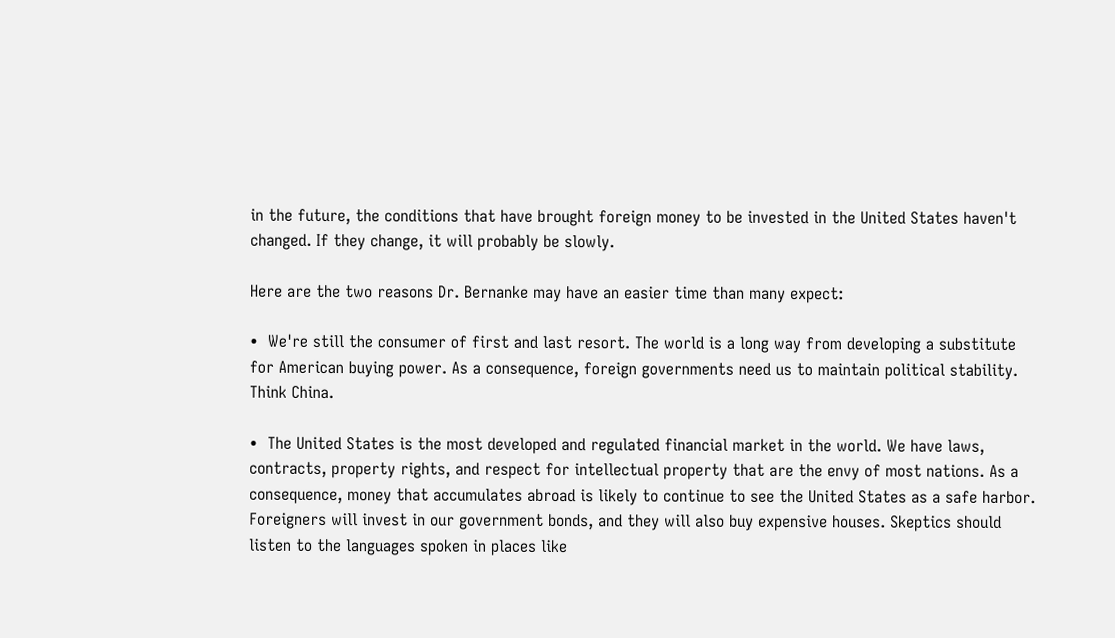in the future, the conditions that have brought foreign money to be invested in the United States haven't changed. If they change, it will probably be slowly.

Here are the two reasons Dr. Bernanke may have an easier time than many expect:

•  We're still the consumer of first and last resort. The world is a long way from developing a substitute for American buying power. As a consequence, foreign governments need us to maintain political stability. Think China.

•  The United States is the most developed and regulated financial market in the world. We have laws, contracts, property rights, and respect for intellectual property that are the envy of most nations. As a consequence, money that accumulates abroad is likely to continue to see the United States as a safe harbor. Foreigners will invest in our government bonds, and they will also buy expensive houses. Skeptics should listen to the languages spoken in places like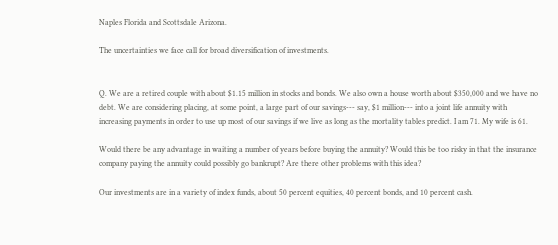Naples Florida and Scottsdale Arizona.

The uncertainties we face call for broad diversification of investments.


Q. We are a retired couple with about $1.15 million in stocks and bonds. We also own a house worth about $350,000 and we have no debt. We are considering placing, at some point, a large part of our savings--- say, $1 million--- into a joint life annuity with increasing payments in order to use up most of our savings if we live as long as the mortality tables predict. I am 71. My wife is 61.

Would there be any advantage in waiting a number of years before buying the annuity? Would this be too risky in that the insurance company paying the annuity could possibly go bankrupt? Are there other problems with this idea?

Our investments are in a variety of index funds, about 50 percent equities, 40 percent bonds, and 10 percent cash.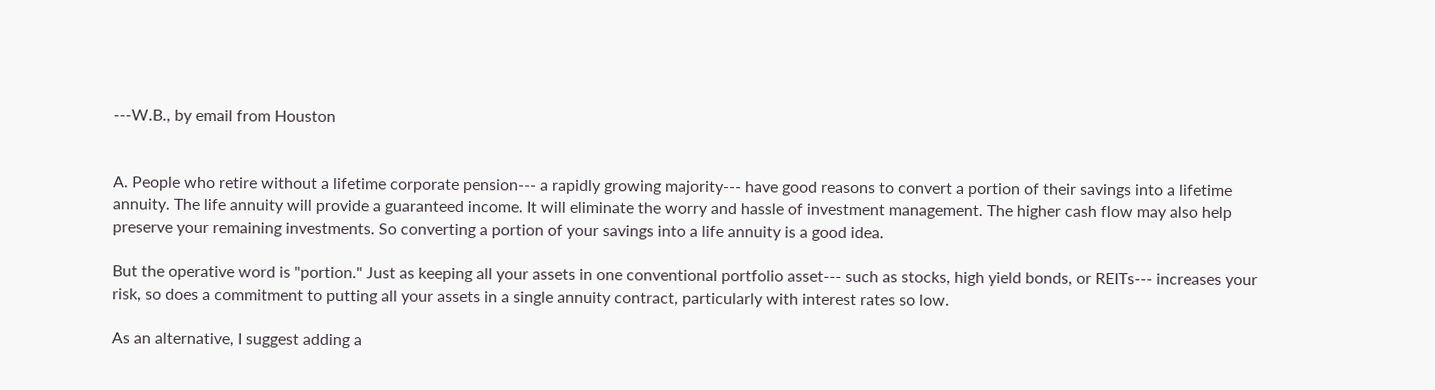---W.B., by email from Houston


A. People who retire without a lifetime corporate pension--- a rapidly growing majority--- have good reasons to convert a portion of their savings into a lifetime annuity. The life annuity will provide a guaranteed income. It will eliminate the worry and hassle of investment management. The higher cash flow may also help preserve your remaining investments. So converting a portion of your savings into a life annuity is a good idea.

But the operative word is "portion." Just as keeping all your assets in one conventional portfolio asset--- such as stocks, high yield bonds, or REITs--- increases your risk, so does a commitment to putting all your assets in a single annuity contract, particularly with interest rates so low.

As an alternative, I suggest adding a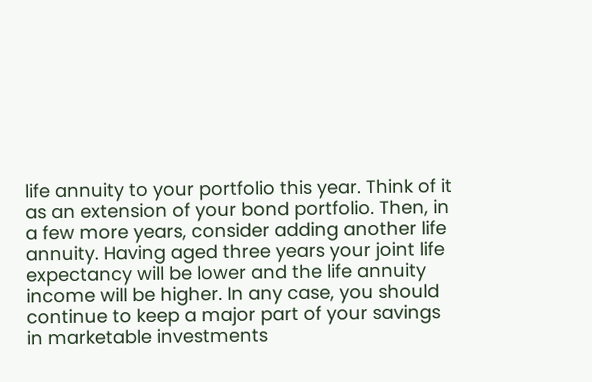life annuity to your portfolio this year. Think of it as an extension of your bond portfolio. Then, in a few more years, consider adding another life annuity. Having aged three years your joint life expectancy will be lower and the life annuity income will be higher. In any case, you should continue to keep a major part of your savings in marketable investments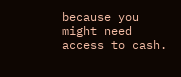because you might need access to cash.